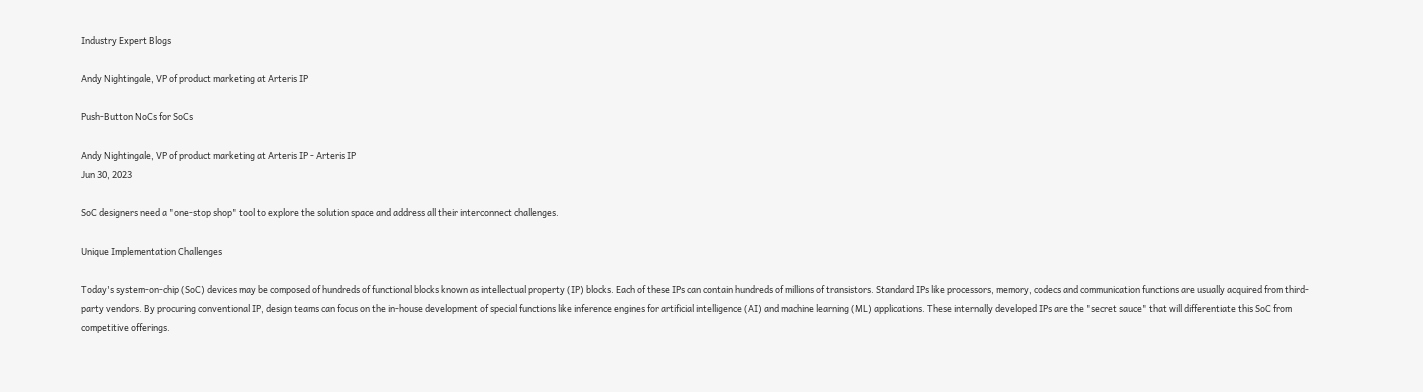Industry Expert Blogs

Andy Nightingale, VP of product marketing at Arteris IP

Push-Button NoCs for SoCs

Andy Nightingale, VP of product marketing at Arteris IP - Arteris IP
Jun 30, 2023

SoC designers need a "one-stop shop" tool to explore the solution space and address all their interconnect challenges.

Unique Implementation Challenges

Today's system-on-chip (SoC) devices may be composed of hundreds of functional blocks known as intellectual property (IP) blocks. Each of these IPs can contain hundreds of millions of transistors. Standard IPs like processors, memory, codecs and communication functions are usually acquired from third-party vendors. By procuring conventional IP, design teams can focus on the in-house development of special functions like inference engines for artificial intelligence (AI) and machine learning (ML) applications. These internally developed IPs are the "secret sauce" that will differentiate this SoC from competitive offerings.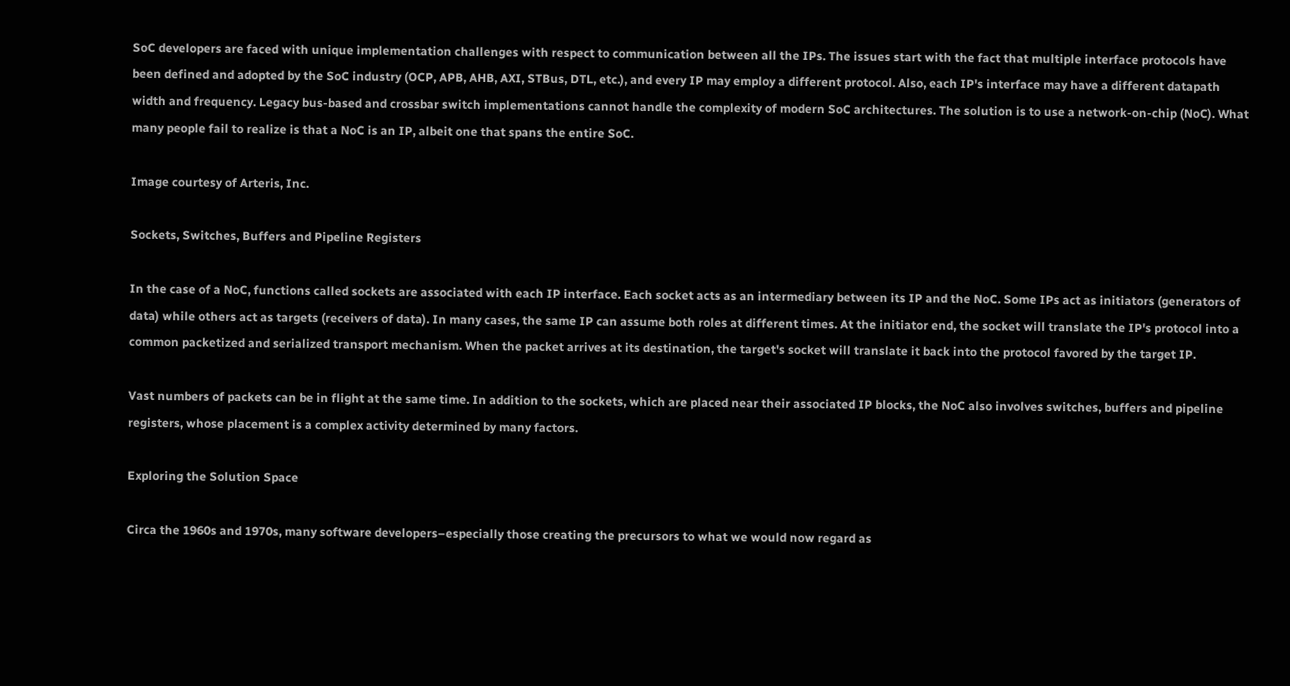SoC developers are faced with unique implementation challenges with respect to communication between all the IPs. The issues start with the fact that multiple interface protocols have been defined and adopted by the SoC industry (OCP, APB, AHB, AXI, STBus, DTL, etc.), and every IP may employ a different protocol. Also, each IP's interface may have a different datapath width and frequency. Legacy bus-based and crossbar switch implementations cannot handle the complexity of modern SoC architectures. The solution is to use a network-on-chip (NoC). What many people fail to realize is that a NoC is an IP, albeit one that spans the entire SoC.

Image courtesy of Arteris, Inc.

Sockets, Switches, Buffers and Pipeline Registers

In the case of a NoC, functions called sockets are associated with each IP interface. Each socket acts as an intermediary between its IP and the NoC. Some IPs act as initiators (generators of data) while others act as targets (receivers of data). In many cases, the same IP can assume both roles at different times. At the initiator end, the socket will translate the IP's protocol into a common packetized and serialized transport mechanism. When the packet arrives at its destination, the target's socket will translate it back into the protocol favored by the target IP.

Vast numbers of packets can be in flight at the same time. In addition to the sockets, which are placed near their associated IP blocks, the NoC also involves switches, buffers and pipeline registers, whose placement is a complex activity determined by many factors.

Exploring the Solution Space

Circa the 1960s and 1970s, many software developers–especially those creating the precursors to what we would now regard as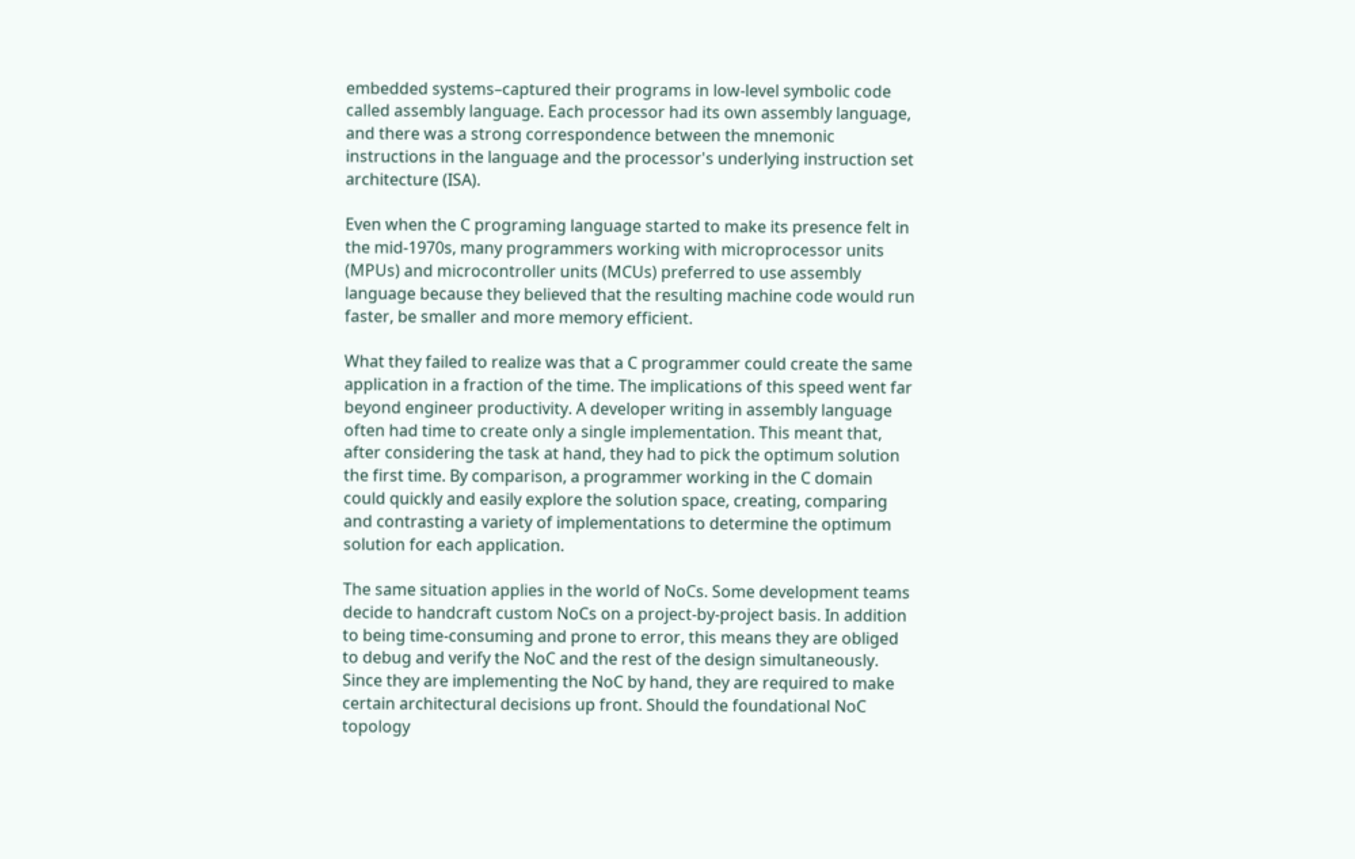embedded systems–captured their programs in low-level symbolic code called assembly language. Each processor had its own assembly language, and there was a strong correspondence between the mnemonic instructions in the language and the processor's underlying instruction set architecture (ISA).

Even when the C programing language started to make its presence felt in the mid-1970s, many programmers working with microprocessor units (MPUs) and microcontroller units (MCUs) preferred to use assembly language because they believed that the resulting machine code would run faster, be smaller and more memory efficient.

What they failed to realize was that a C programmer could create the same application in a fraction of the time. The implications of this speed went far beyond engineer productivity. A developer writing in assembly language often had time to create only a single implementation. This meant that, after considering the task at hand, they had to pick the optimum solution the first time. By comparison, a programmer working in the C domain could quickly and easily explore the solution space, creating, comparing and contrasting a variety of implementations to determine the optimum solution for each application.

The same situation applies in the world of NoCs. Some development teams decide to handcraft custom NoCs on a project-by-project basis. In addition to being time-consuming and prone to error, this means they are obliged to debug and verify the NoC and the rest of the design simultaneously. Since they are implementing the NoC by hand, they are required to make certain architectural decisions up front. Should the foundational NoC topology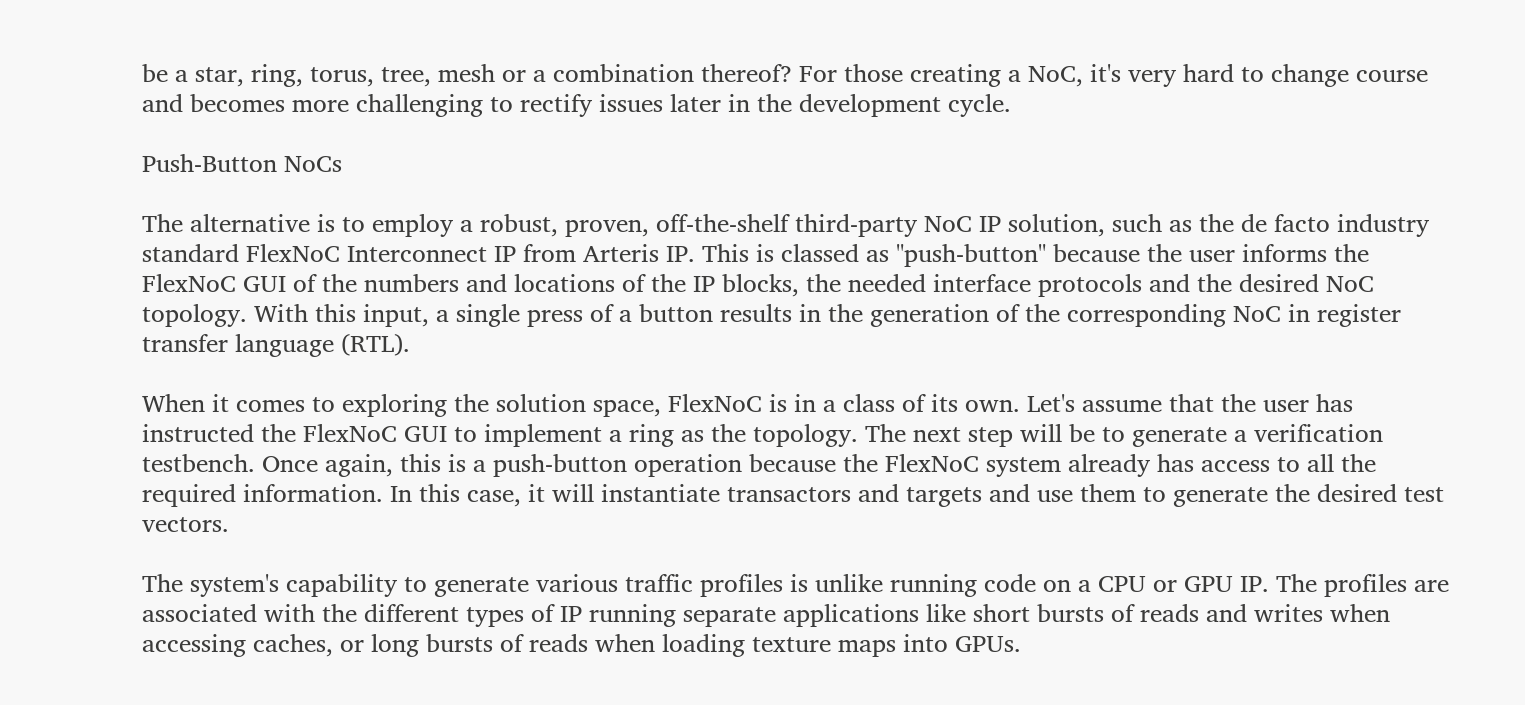be a star, ring, torus, tree, mesh or a combination thereof? For those creating a NoC, it's very hard to change course and becomes more challenging to rectify issues later in the development cycle.

Push-Button NoCs

The alternative is to employ a robust, proven, off-the-shelf third-party NoC IP solution, such as the de facto industry standard FlexNoC Interconnect IP from Arteris IP. This is classed as "push-button" because the user informs the FlexNoC GUI of the numbers and locations of the IP blocks, the needed interface protocols and the desired NoC topology. With this input, a single press of a button results in the generation of the corresponding NoC in register transfer language (RTL).

When it comes to exploring the solution space, FlexNoC is in a class of its own. Let's assume that the user has instructed the FlexNoC GUI to implement a ring as the topology. The next step will be to generate a verification testbench. Once again, this is a push-button operation because the FlexNoC system already has access to all the required information. In this case, it will instantiate transactors and targets and use them to generate the desired test vectors.

The system's capability to generate various traffic profiles is unlike running code on a CPU or GPU IP. The profiles are associated with the different types of IP running separate applications like short bursts of reads and writes when accessing caches, or long bursts of reads when loading texture maps into GPUs.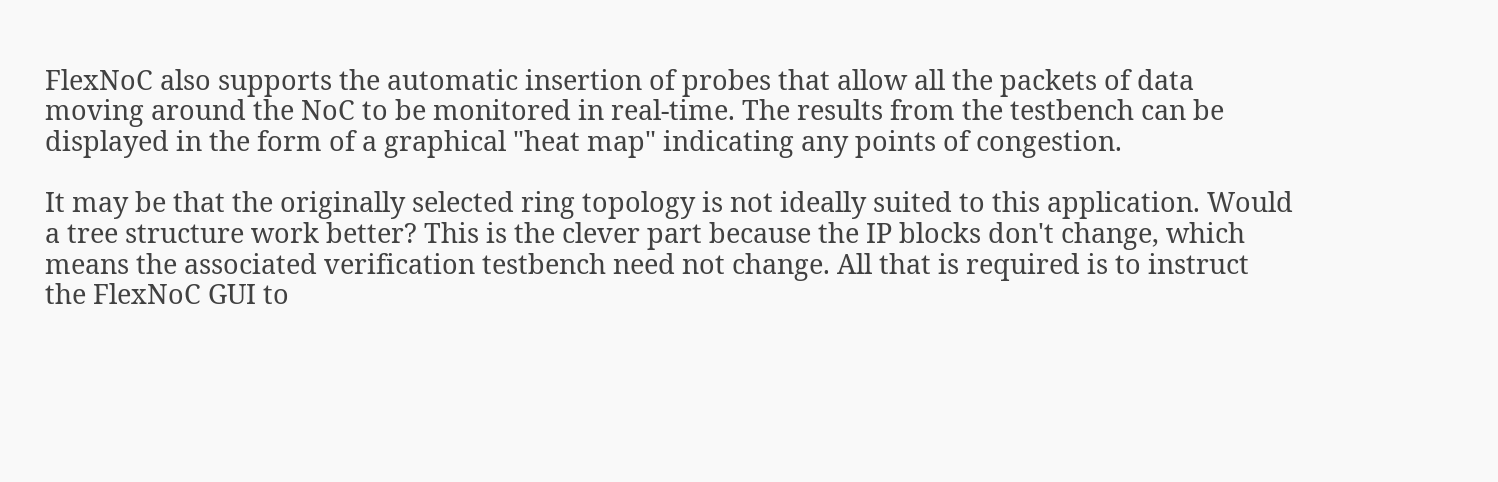FlexNoC also supports the automatic insertion of probes that allow all the packets of data moving around the NoC to be monitored in real-time. The results from the testbench can be displayed in the form of a graphical "heat map" indicating any points of congestion.

It may be that the originally selected ring topology is not ideally suited to this application. Would a tree structure work better? This is the clever part because the IP blocks don't change, which means the associated verification testbench need not change. All that is required is to instruct the FlexNoC GUI to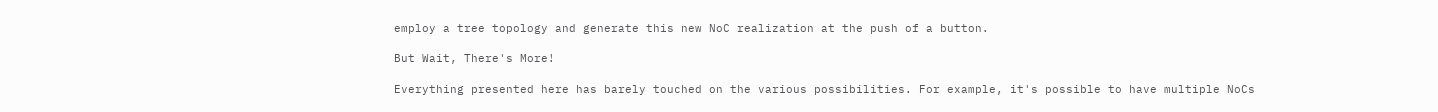employ a tree topology and generate this new NoC realization at the push of a button.

But Wait, There's More!

Everything presented here has barely touched on the various possibilities. For example, it's possible to have multiple NoCs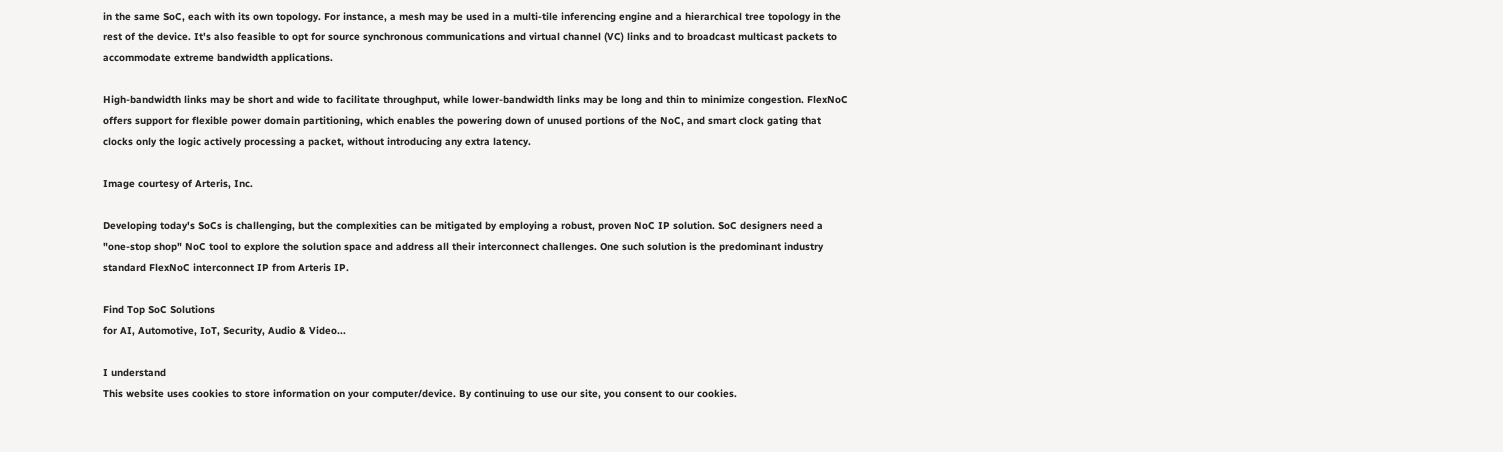in the same SoC, each with its own topology. For instance, a mesh may be used in a multi-tile inferencing engine and a hierarchical tree topology in the rest of the device. It's also feasible to opt for source synchronous communications and virtual channel (VC) links and to broadcast multicast packets to accommodate extreme bandwidth applications.

High-bandwidth links may be short and wide to facilitate throughput, while lower-bandwidth links may be long and thin to minimize congestion. FlexNoC offers support for flexible power domain partitioning, which enables the powering down of unused portions of the NoC, and smart clock gating that clocks only the logic actively processing a packet, without introducing any extra latency.

Image courtesy of Arteris, Inc.

Developing today's SoCs is challenging, but the complexities can be mitigated by employing a robust, proven NoC IP solution. SoC designers need a "one-stop shop" NoC tool to explore the solution space and address all their interconnect challenges. One such solution is the predominant industry standard FlexNoC interconnect IP from Arteris IP.

Find Top SoC Solutions
for AI, Automotive, IoT, Security, Audio & Video...

I understand
This website uses cookies to store information on your computer/device. By continuing to use our site, you consent to our cookies.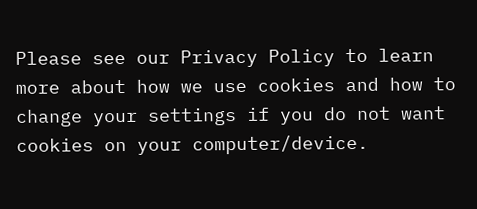Please see our Privacy Policy to learn more about how we use cookies and how to change your settings if you do not want cookies on your computer/device.